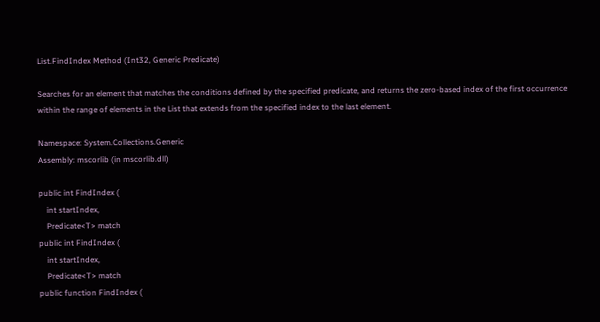List.FindIndex Method (Int32, Generic Predicate)

Searches for an element that matches the conditions defined by the specified predicate, and returns the zero-based index of the first occurrence within the range of elements in the List that extends from the specified index to the last element.

Namespace: System.Collections.Generic
Assembly: mscorlib (in mscorlib.dll)

public int FindIndex (
    int startIndex,
    Predicate<T> match
public int FindIndex (
    int startIndex,
    Predicate<T> match
public function FindIndex (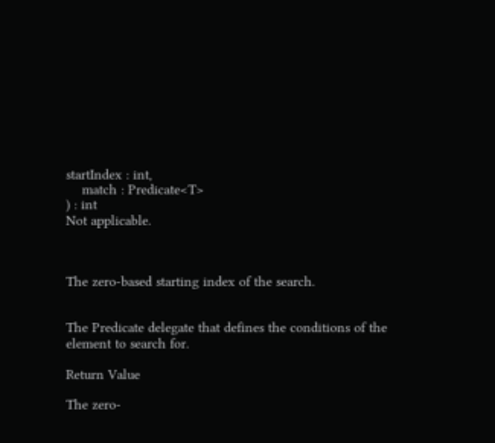startIndex : int,
    match : Predicate<T>
) : int
Not applicable.



The zero-based starting index of the search.


The Predicate delegate that defines the conditions of the element to search for.

Return Value

The zero-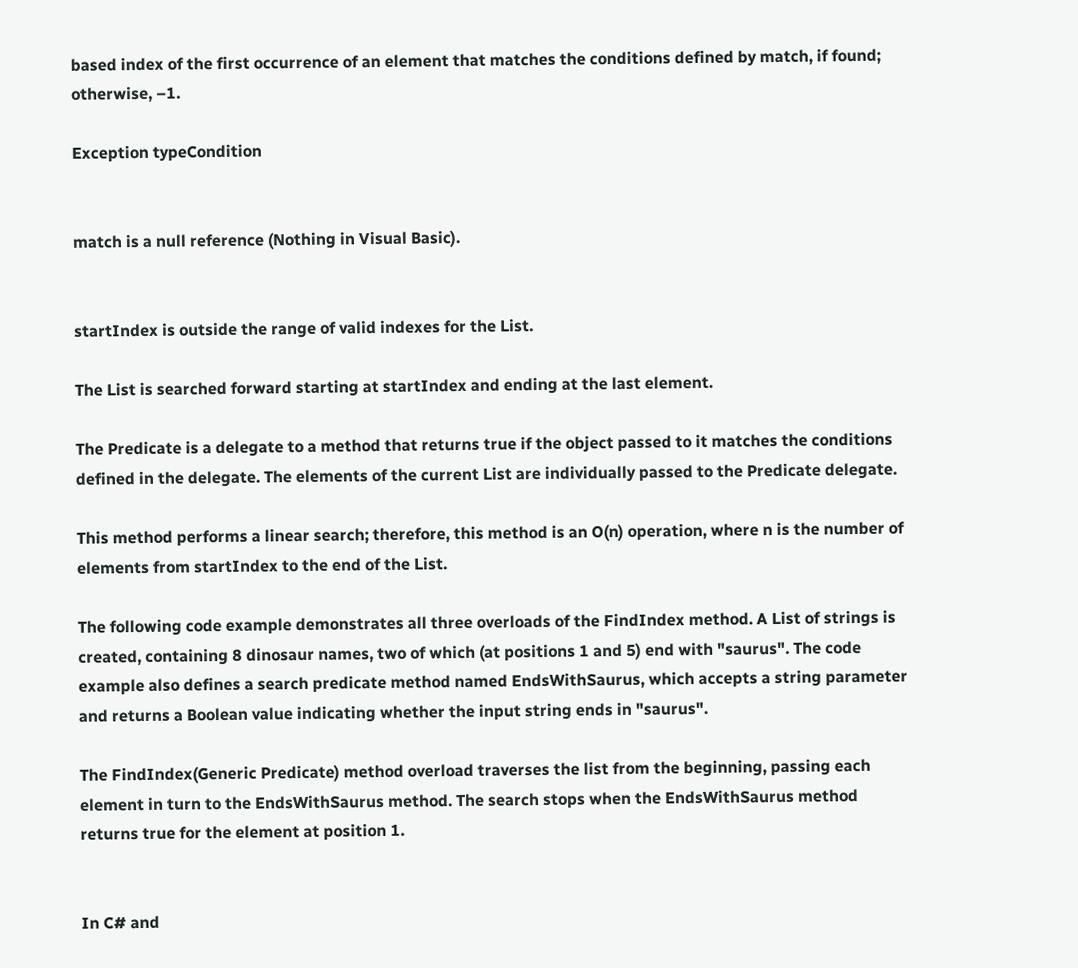based index of the first occurrence of an element that matches the conditions defined by match, if found; otherwise, –1.

Exception typeCondition


match is a null reference (Nothing in Visual Basic).


startIndex is outside the range of valid indexes for the List.

The List is searched forward starting at startIndex and ending at the last element.

The Predicate is a delegate to a method that returns true if the object passed to it matches the conditions defined in the delegate. The elements of the current List are individually passed to the Predicate delegate.

This method performs a linear search; therefore, this method is an O(n) operation, where n is the number of elements from startIndex to the end of the List.

The following code example demonstrates all three overloads of the FindIndex method. A List of strings is created, containing 8 dinosaur names, two of which (at positions 1 and 5) end with "saurus". The code example also defines a search predicate method named EndsWithSaurus, which accepts a string parameter and returns a Boolean value indicating whether the input string ends in "saurus".

The FindIndex(Generic Predicate) method overload traverses the list from the beginning, passing each element in turn to the EndsWithSaurus method. The search stops when the EndsWithSaurus method returns true for the element at position 1.


In C# and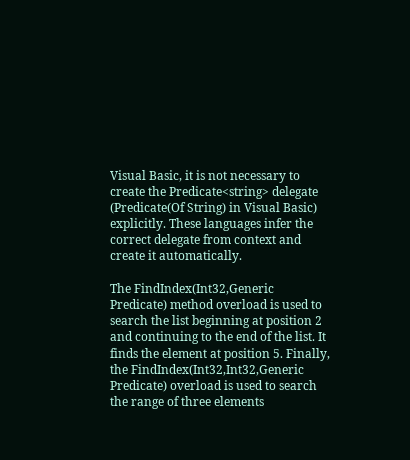Visual Basic, it is not necessary to create the Predicate<string> delegate (Predicate(Of String) in Visual Basic) explicitly. These languages infer the correct delegate from context and create it automatically.

The FindIndex(Int32,Generic Predicate) method overload is used to search the list beginning at position 2 and continuing to the end of the list. It finds the element at position 5. Finally, the FindIndex(Int32,Int32,Generic Predicate) overload is used to search the range of three elements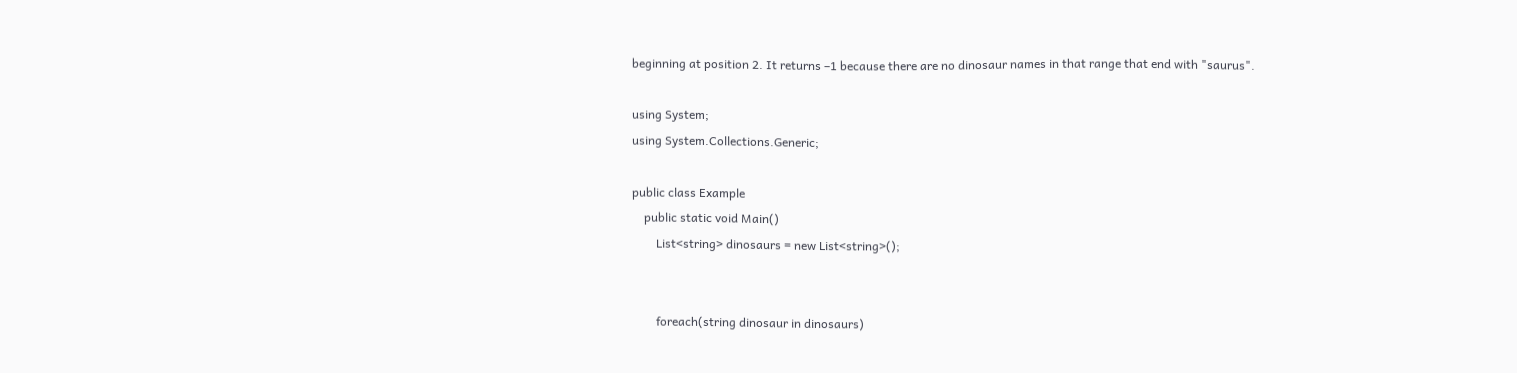beginning at position 2. It returns –1 because there are no dinosaur names in that range that end with "saurus".

using System;
using System.Collections.Generic;

public class Example
    public static void Main()
        List<string> dinosaurs = new List<string>();


        foreach(string dinosaur in dinosaurs)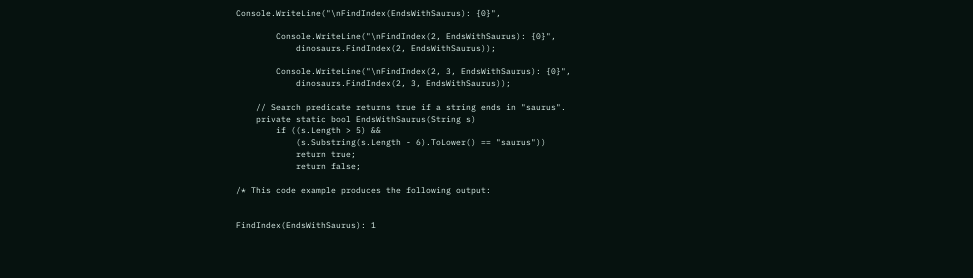Console.WriteLine("\nFindIndex(EndsWithSaurus): {0}",

        Console.WriteLine("\nFindIndex(2, EndsWithSaurus): {0}",
            dinosaurs.FindIndex(2, EndsWithSaurus));

        Console.WriteLine("\nFindIndex(2, 3, EndsWithSaurus): {0}",
            dinosaurs.FindIndex(2, 3, EndsWithSaurus));

    // Search predicate returns true if a string ends in "saurus".
    private static bool EndsWithSaurus(String s)
        if ((s.Length > 5) &&
            (s.Substring(s.Length - 6).ToLower() == "saurus"))
            return true;
            return false;

/* This code example produces the following output:


FindIndex(EndsWithSaurus): 1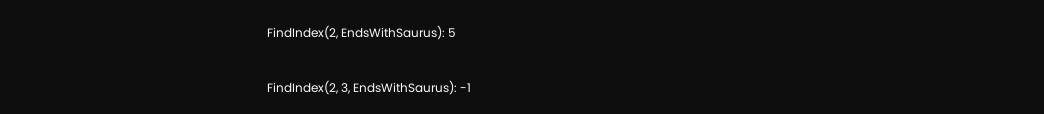FindIndex(2, EndsWithSaurus): 5

FindIndex(2, 3, EndsWithSaurus): -1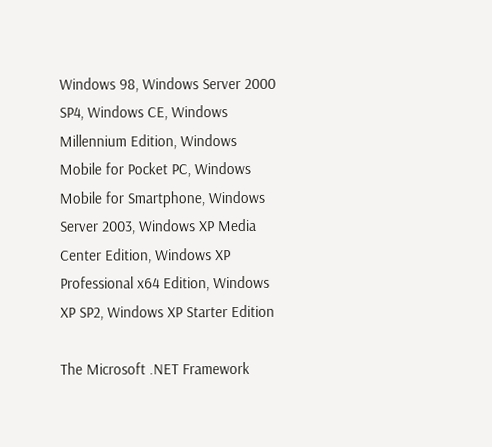Windows 98, Windows Server 2000 SP4, Windows CE, Windows Millennium Edition, Windows Mobile for Pocket PC, Windows Mobile for Smartphone, Windows Server 2003, Windows XP Media Center Edition, Windows XP Professional x64 Edition, Windows XP SP2, Windows XP Starter Edition

The Microsoft .NET Framework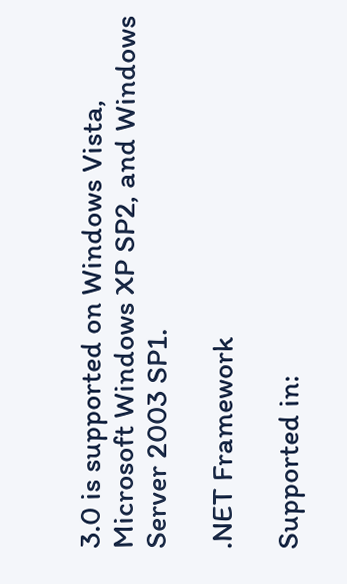3.0 is supported on Windows Vista, Microsoft Windows XP SP2, and Windows Server 2003 SP1.

.NET Framework

Supported in: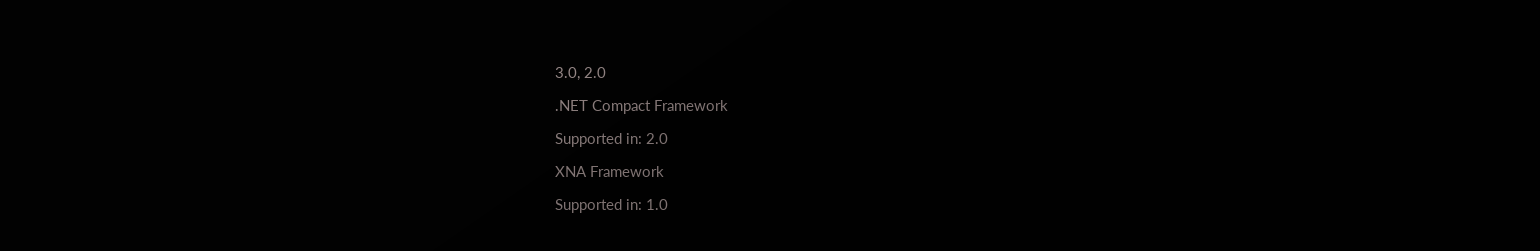3.0, 2.0

.NET Compact Framework

Supported in: 2.0

XNA Framework

Supported in: 1.0